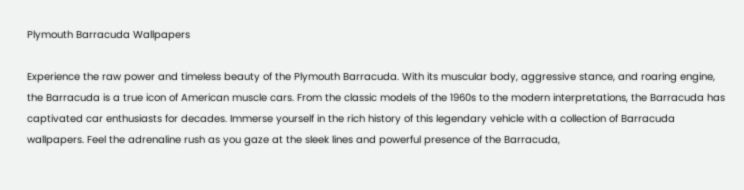Plymouth Barracuda Wallpapers

Experience the raw power and timeless beauty of the Plymouth Barracuda. With its muscular body, aggressive stance, and roaring engine, the Barracuda is a true icon of American muscle cars. From the classic models of the 1960s to the modern interpretations, the Barracuda has captivated car enthusiasts for decades. Immerse yourself in the rich history of this legendary vehicle with a collection of Barracuda wallpapers. Feel the adrenaline rush as you gaze at the sleek lines and powerful presence of the Barracuda,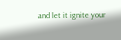and let it ignite your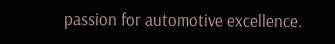passion for automotive excellence.